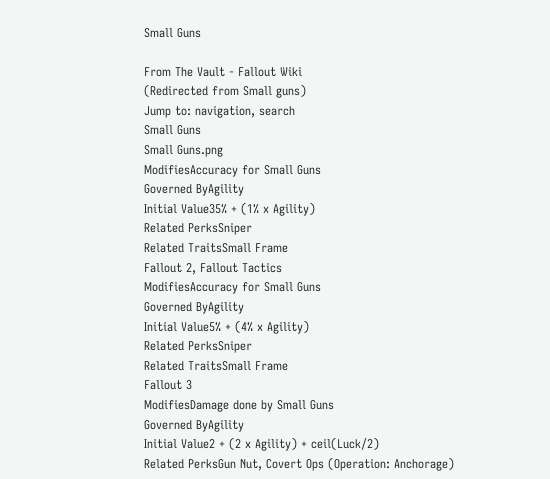Small Guns

From The Vault - Fallout Wiki
(Redirected from Small guns)
Jump to: navigation, search
Small Guns
Small Guns.png
ModifiesAccuracy for Small Guns
Governed ByAgility
Initial Value35% + (1% x Agility)
Related PerksSniper
Related TraitsSmall Frame
Fallout 2, Fallout Tactics
ModifiesAccuracy for Small Guns
Governed ByAgility
Initial Value5% + (4% x Agility)
Related PerksSniper
Related TraitsSmall Frame
Fallout 3
ModifiesDamage done by Small Guns
Governed ByAgility
Initial Value2 + (2 x Agility) + ceil(Luck/2)
Related PerksGun Nut, Covert Ops (Operation: Anchorage)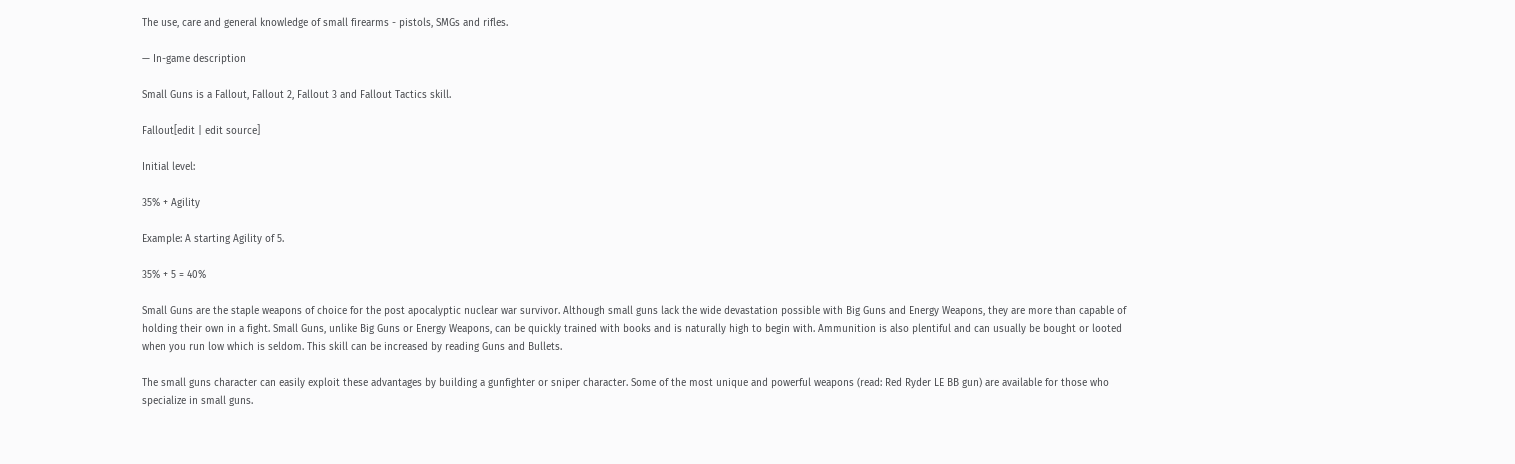The use, care and general knowledge of small firearms - pistols, SMGs and rifles.

— In-game description

Small Guns is a Fallout, Fallout 2, Fallout 3 and Fallout Tactics skill.

Fallout[edit | edit source]

Initial level:

35% + Agility

Example: A starting Agility of 5.

35% + 5 = 40%

Small Guns are the staple weapons of choice for the post apocalyptic nuclear war survivor. Although small guns lack the wide devastation possible with Big Guns and Energy Weapons, they are more than capable of holding their own in a fight. Small Guns, unlike Big Guns or Energy Weapons, can be quickly trained with books and is naturally high to begin with. Ammunition is also plentiful and can usually be bought or looted when you run low which is seldom. This skill can be increased by reading Guns and Bullets.

The small guns character can easily exploit these advantages by building a gunfighter or sniper character. Some of the most unique and powerful weapons (read: Red Ryder LE BB gun) are available for those who specialize in small guns.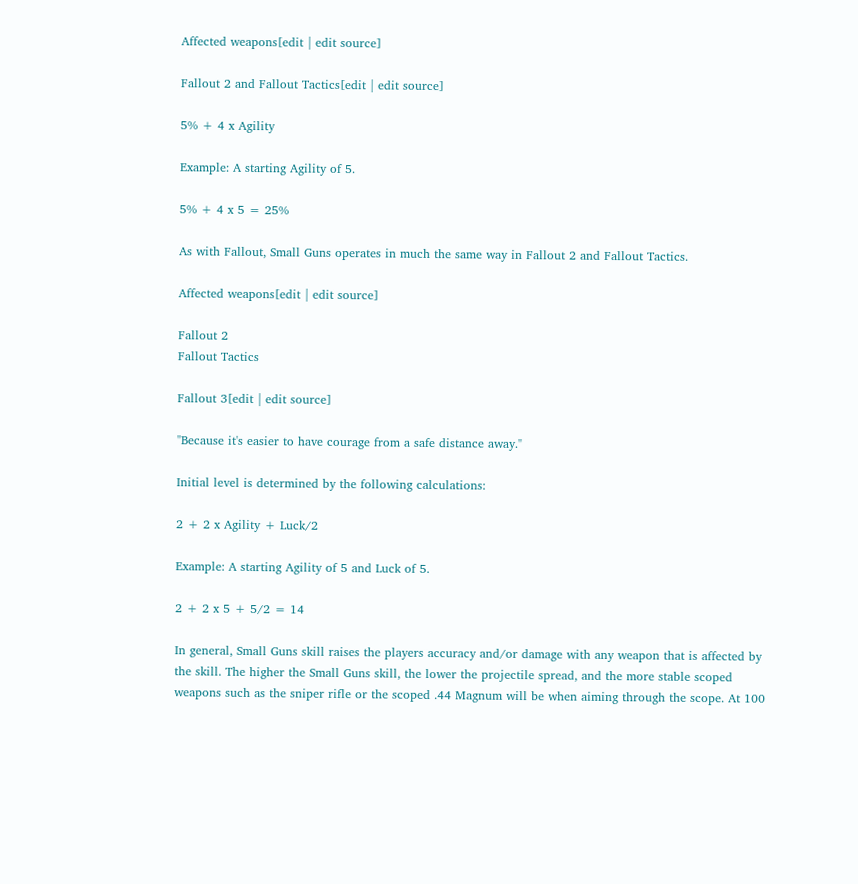Affected weapons[edit | edit source]

Fallout 2 and Fallout Tactics[edit | edit source]

5% + 4 x Agility

Example: A starting Agility of 5.

5% + 4 x 5 = 25%

As with Fallout, Small Guns operates in much the same way in Fallout 2 and Fallout Tactics.

Affected weapons[edit | edit source]

Fallout 2
Fallout Tactics

Fallout 3[edit | edit source]

"Because it's easier to have courage from a safe distance away."

Initial level is determined by the following calculations:

2 + 2 x Agility + Luck/2

Example: A starting Agility of 5 and Luck of 5.

2 + 2 x 5 + 5/2 = 14

In general, Small Guns skill raises the players accuracy and/or damage with any weapon that is affected by the skill. The higher the Small Guns skill, the lower the projectile spread, and the more stable scoped weapons such as the sniper rifle or the scoped .44 Magnum will be when aiming through the scope. At 100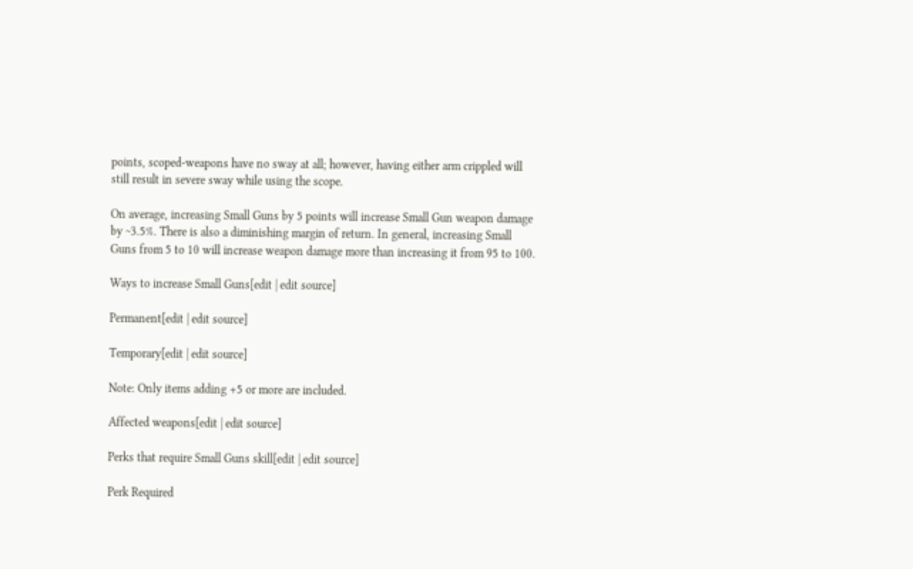points, scoped-weapons have no sway at all; however, having either arm crippled will still result in severe sway while using the scope.

On average, increasing Small Guns by 5 points will increase Small Gun weapon damage by ~3.5%. There is also a diminishing margin of return. In general, increasing Small Guns from 5 to 10 will increase weapon damage more than increasing it from 95 to 100.

Ways to increase Small Guns[edit | edit source]

Permanent[edit | edit source]

Temporary[edit | edit source]

Note: Only items adding +5 or more are included.

Affected weapons[edit | edit source]

Perks that require Small Guns skill[edit | edit source]

Perk Required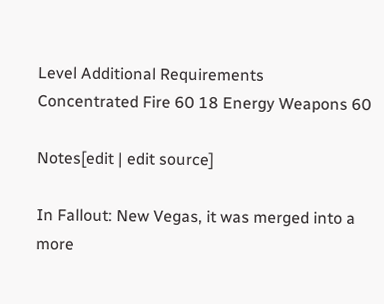Level Additional Requirements
Concentrated Fire 60 18 Energy Weapons 60

Notes[edit | edit source]

In Fallout: New Vegas, it was merged into a more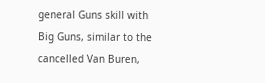general Guns skill with Big Guns, similar to the cancelled Van Buren,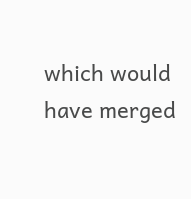which would have merged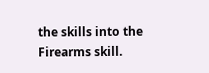the skills into the Firearms skill.